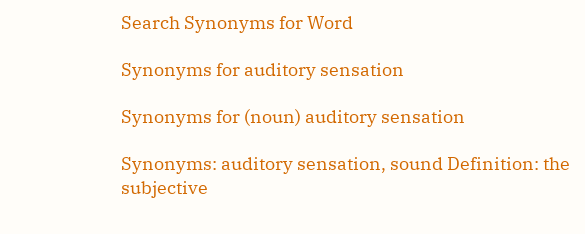Search Synonyms for Word

Synonyms for auditory sensation

Synonyms for (noun) auditory sensation

Synonyms: auditory sensation, sound Definition: the subjective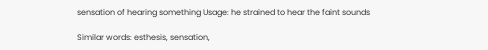sensation of hearing something Usage: he strained to hear the faint sounds

Similar words: esthesis, sensation,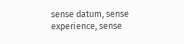sense datum, sense experience, sense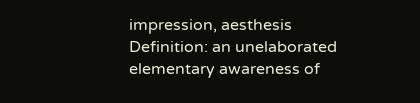impression, aesthesis Definition: an unelaborated elementary awareness of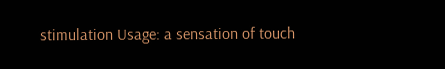stimulation Usage: a sensation of touch